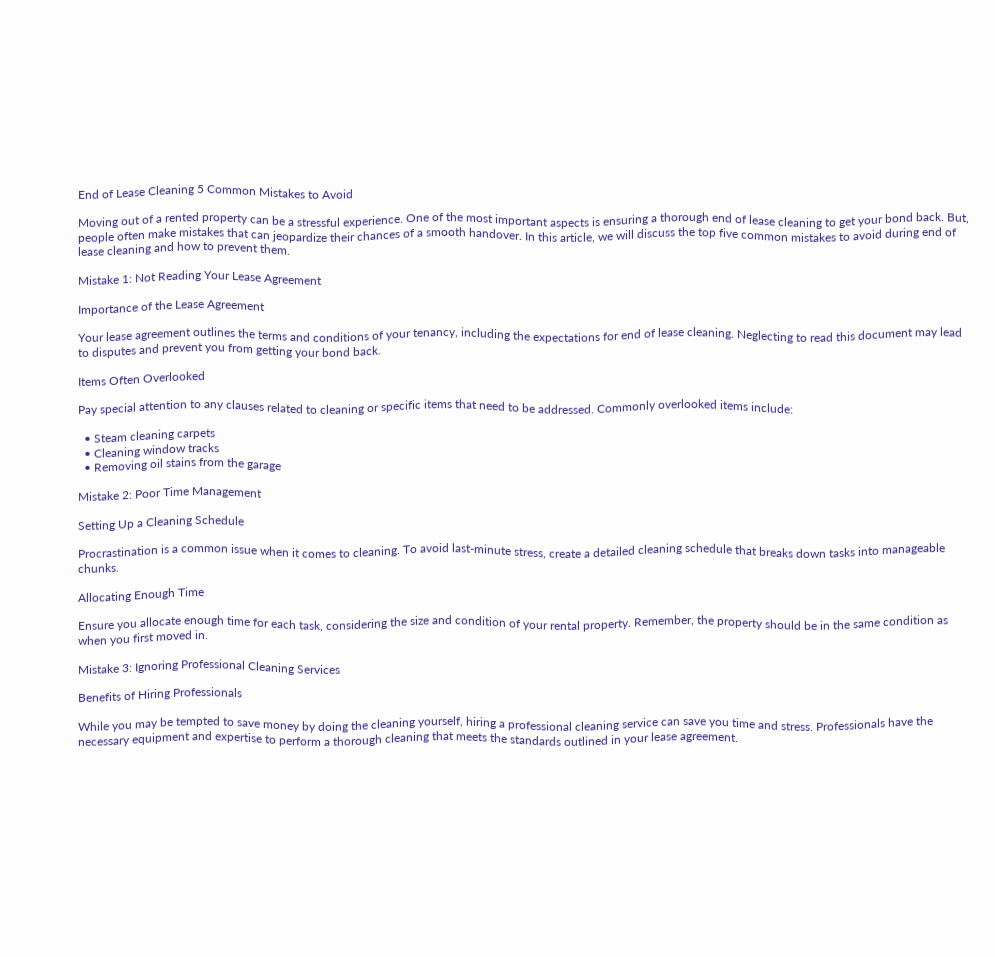End of Lease Cleaning 5 Common Mistakes to Avoid

Moving out of a rented property can be a stressful experience. One of the most important aspects is ensuring a thorough end of lease cleaning to get your bond back. But, people often make mistakes that can jeopardize their chances of a smooth handover. In this article, we will discuss the top five common mistakes to avoid during end of lease cleaning and how to prevent them.

Mistake 1: Not Reading Your Lease Agreement

Importance of the Lease Agreement

Your lease agreement outlines the terms and conditions of your tenancy, including the expectations for end of lease cleaning. Neglecting to read this document may lead to disputes and prevent you from getting your bond back.

Items Often Overlooked

Pay special attention to any clauses related to cleaning or specific items that need to be addressed. Commonly overlooked items include:

  • Steam cleaning carpets
  • Cleaning window tracks
  • Removing oil stains from the garage

Mistake 2: Poor Time Management

Setting Up a Cleaning Schedule

Procrastination is a common issue when it comes to cleaning. To avoid last-minute stress, create a detailed cleaning schedule that breaks down tasks into manageable chunks.

Allocating Enough Time

Ensure you allocate enough time for each task, considering the size and condition of your rental property. Remember, the property should be in the same condition as when you first moved in.

Mistake 3: Ignoring Professional Cleaning Services

Benefits of Hiring Professionals

While you may be tempted to save money by doing the cleaning yourself, hiring a professional cleaning service can save you time and stress. Professionals have the necessary equipment and expertise to perform a thorough cleaning that meets the standards outlined in your lease agreement.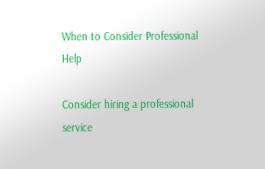When to Consider Professional Help

Consider hiring a professional service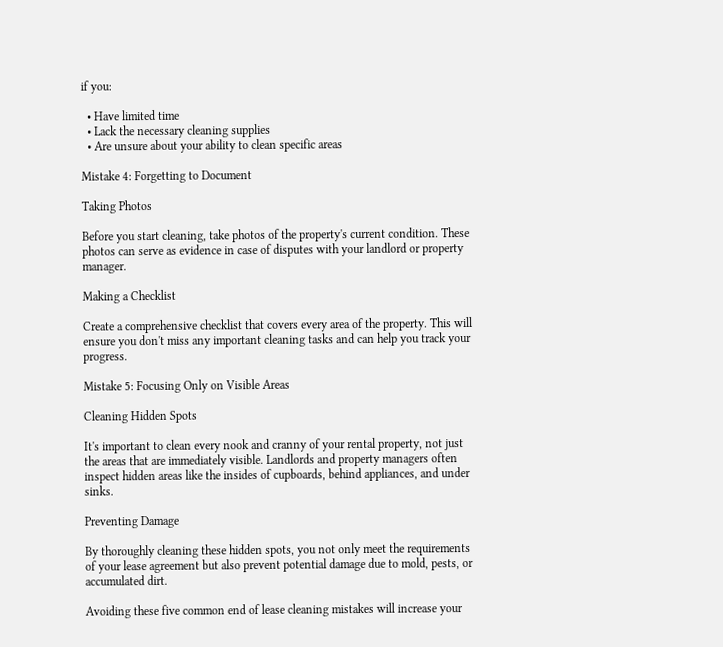if you:

  • Have limited time
  • Lack the necessary cleaning supplies
  • Are unsure about your ability to clean specific areas

Mistake 4: Forgetting to Document

Taking Photos

Before you start cleaning, take photos of the property's current condition. These photos can serve as evidence in case of disputes with your landlord or property manager.

Making a Checklist

Create a comprehensive checklist that covers every area of the property. This will ensure you don't miss any important cleaning tasks and can help you track your progress.

Mistake 5: Focusing Only on Visible Areas

Cleaning Hidden Spots

It's important to clean every nook and cranny of your rental property, not just the areas that are immediately visible. Landlords and property managers often inspect hidden areas like the insides of cupboards, behind appliances, and under sinks.

Preventing Damage

By thoroughly cleaning these hidden spots, you not only meet the requirements of your lease agreement but also prevent potential damage due to mold, pests, or accumulated dirt.

Avoiding these five common end of lease cleaning mistakes will increase your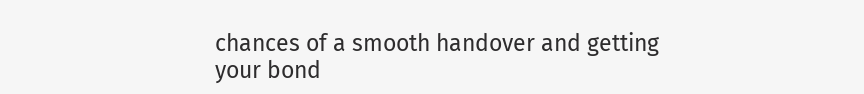chances of a smooth handover and getting your bond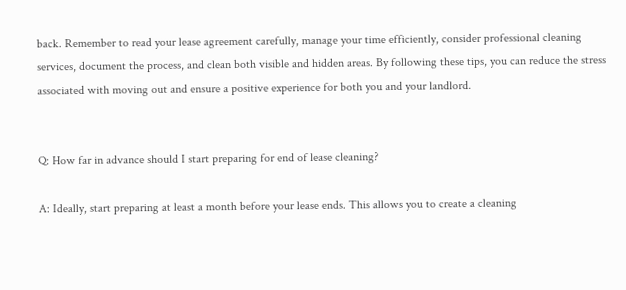back. Remember to read your lease agreement carefully, manage your time efficiently, consider professional cleaning services, document the process, and clean both visible and hidden areas. By following these tips, you can reduce the stress associated with moving out and ensure a positive experience for both you and your landlord.


Q: How far in advance should I start preparing for end of lease cleaning?

A: Ideally, start preparing at least a month before your lease ends. This allows you to create a cleaning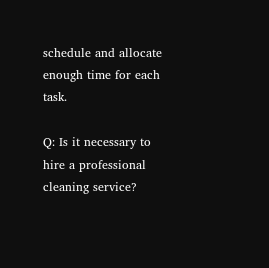schedule and allocate enough time for each task.

Q: Is it necessary to hire a professional cleaning service?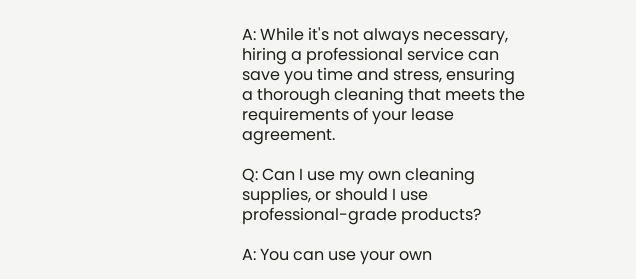A: While it's not always necessary, hiring a professional service can save you time and stress, ensuring a thorough cleaning that meets the requirements of your lease agreement.

Q: Can I use my own cleaning supplies, or should I use professional-grade products?

A: You can use your own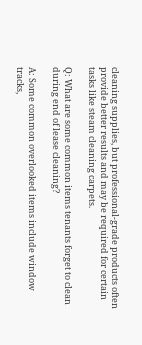cleaning supplies, but professional-grade products often provide better results and may be required for certain tasks like steam cleaning carpets.

Q: What are some common items tenants forget to clean during end of lease cleaning?

A: Some common overlooked items include window tracks,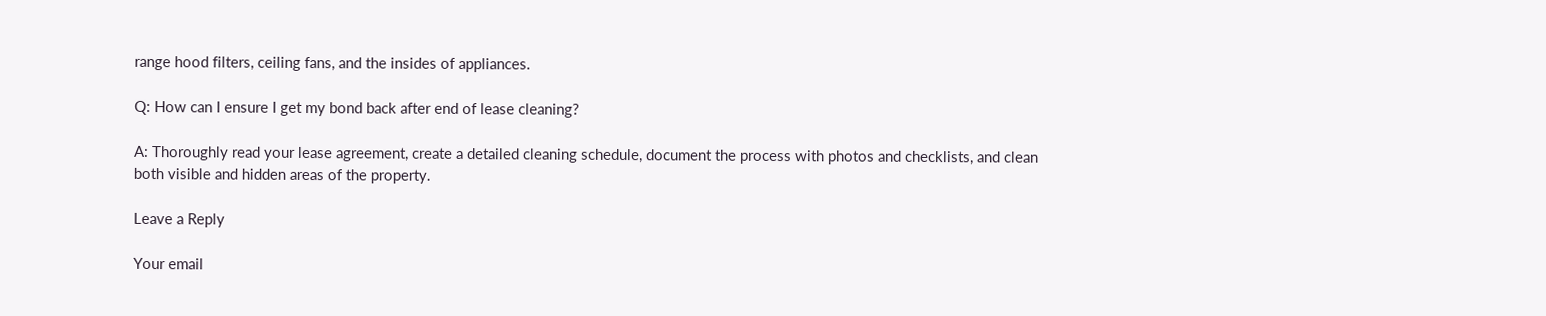range hood filters, ceiling fans, and the insides of appliances.

Q: How can I ensure I get my bond back after end of lease cleaning?

A: Thoroughly read your lease agreement, create a detailed cleaning schedule, document the process with photos and checklists, and clean both visible and hidden areas of the property.

Leave a Reply

Your email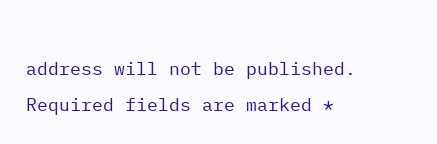address will not be published. Required fields are marked *